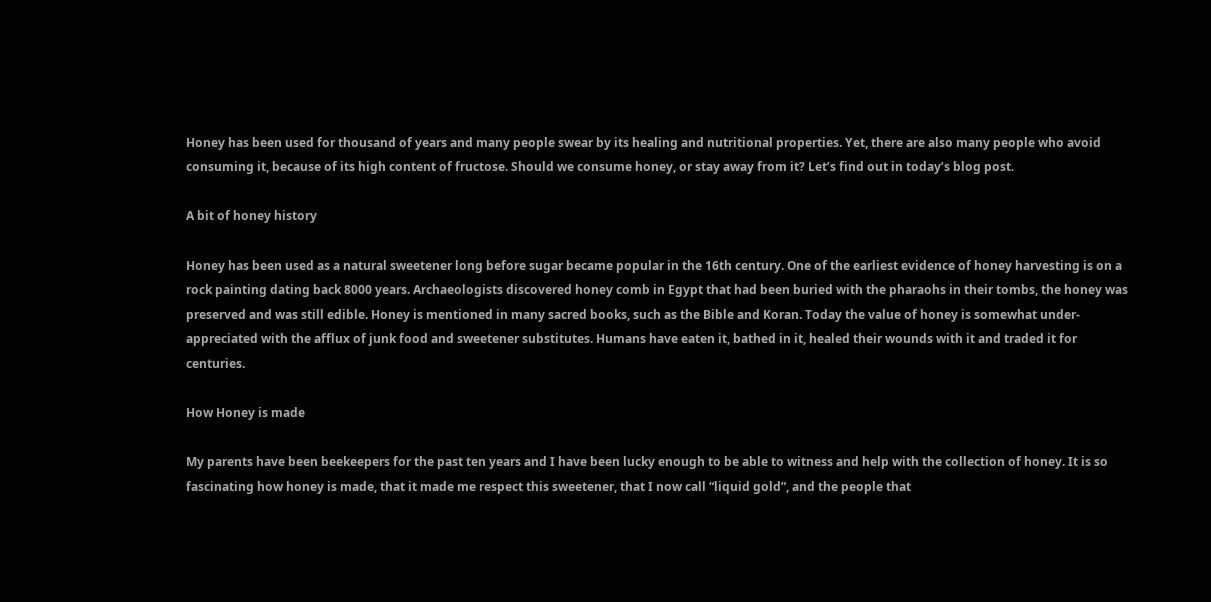Honey has been used for thousand of years and many people swear by its healing and nutritional properties. Yet, there are also many people who avoid consuming it, because of its high content of fructose. Should we consume honey, or stay away from it? Let’s find out in today’s blog post.

A bit of honey history

Honey has been used as a natural sweetener long before sugar became popular in the 16th century. One of the earliest evidence of honey harvesting is on a rock painting dating back 8000 years. Archaeologists discovered honey comb in Egypt that had been buried with the pharaohs in their tombs, the honey was preserved and was still edible. Honey is mentioned in many sacred books, such as the Bible and Koran. Today the value of honey is somewhat under-appreciated with the afflux of junk food and sweetener substitutes. Humans have eaten it, bathed in it, healed their wounds with it and traded it for centuries.

How Honey is made

My parents have been beekeepers for the past ten years and I have been lucky enough to be able to witness and help with the collection of honey. It is so fascinating how honey is made, that it made me respect this sweetener, that I now call “liquid gold”, and the people that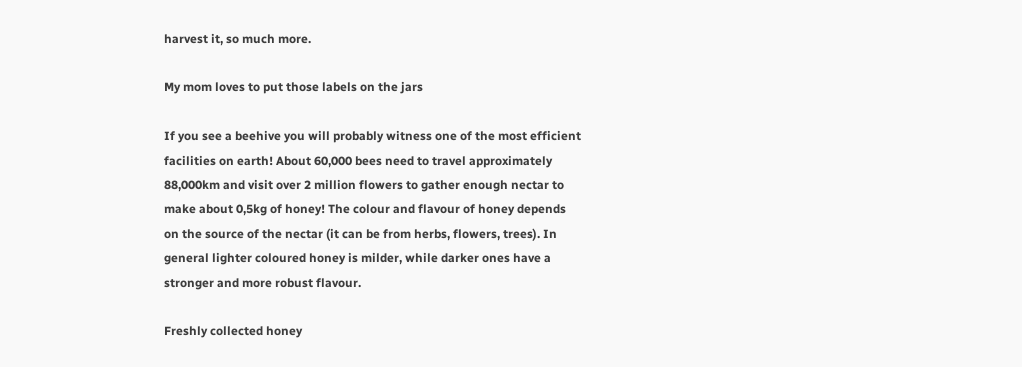harvest it, so much more.

My mom loves to put those labels on the jars

If you see a beehive you will probably witness one of the most efficient facilities on earth! About 60,000 bees need to travel approximately 88,000km and visit over 2 million flowers to gather enough nectar to make about 0,5kg of honey! The colour and flavour of honey depends on the source of the nectar (it can be from herbs, flowers, trees). In general lighter coloured honey is milder, while darker ones have a stronger and more robust flavour.

Freshly collected honey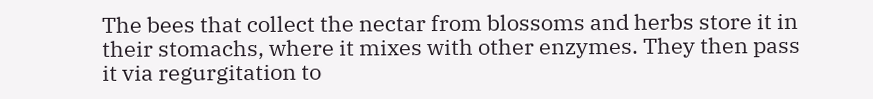The bees that collect the nectar from blossoms and herbs store it in their stomachs, where it mixes with other enzymes. They then pass it via regurgitation to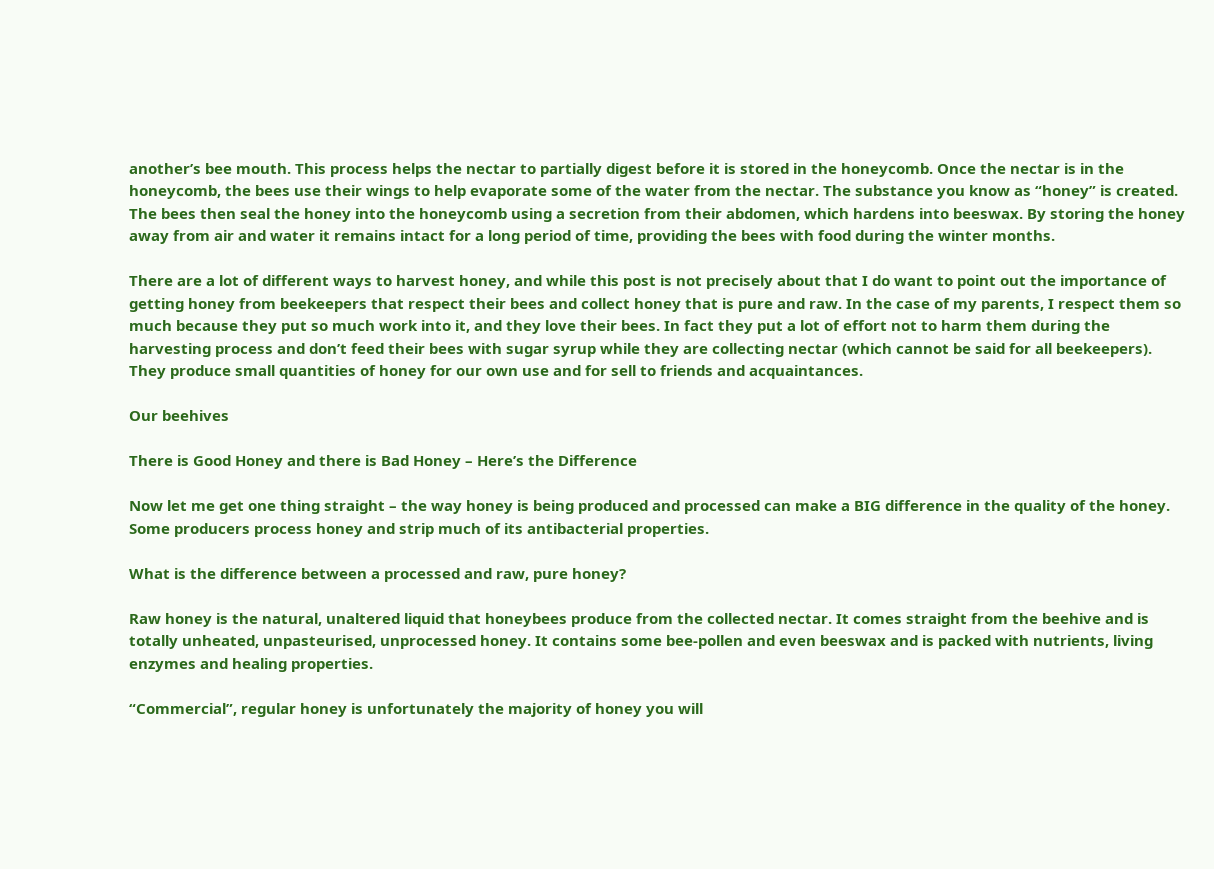another’s bee mouth. This process helps the nectar to partially digest before it is stored in the honeycomb. Once the nectar is in the honeycomb, the bees use their wings to help evaporate some of the water from the nectar. The substance you know as “honey” is created. The bees then seal the honey into the honeycomb using a secretion from their abdomen, which hardens into beeswax. By storing the honey away from air and water it remains intact for a long period of time, providing the bees with food during the winter months.

There are a lot of different ways to harvest honey, and while this post is not precisely about that I do want to point out the importance of getting honey from beekeepers that respect their bees and collect honey that is pure and raw. In the case of my parents, I respect them so much because they put so much work into it, and they love their bees. In fact they put a lot of effort not to harm them during the harvesting process and don’t feed their bees with sugar syrup while they are collecting nectar (which cannot be said for all beekeepers). They produce small quantities of honey for our own use and for sell to friends and acquaintances.

Our beehives

There is Good Honey and there is Bad Honey – Here’s the Difference

Now let me get one thing straight – the way honey is being produced and processed can make a BIG difference in the quality of the honey. Some producers process honey and strip much of its antibacterial properties.

What is the difference between a processed and raw, pure honey?

Raw honey is the natural, unaltered liquid that honeybees produce from the collected nectar. It comes straight from the beehive and is totally unheated, unpasteurised, unprocessed honey. It contains some bee-pollen and even beeswax and is packed with nutrients, living enzymes and healing properties.

“Commercial”, regular honey is unfortunately the majority of honey you will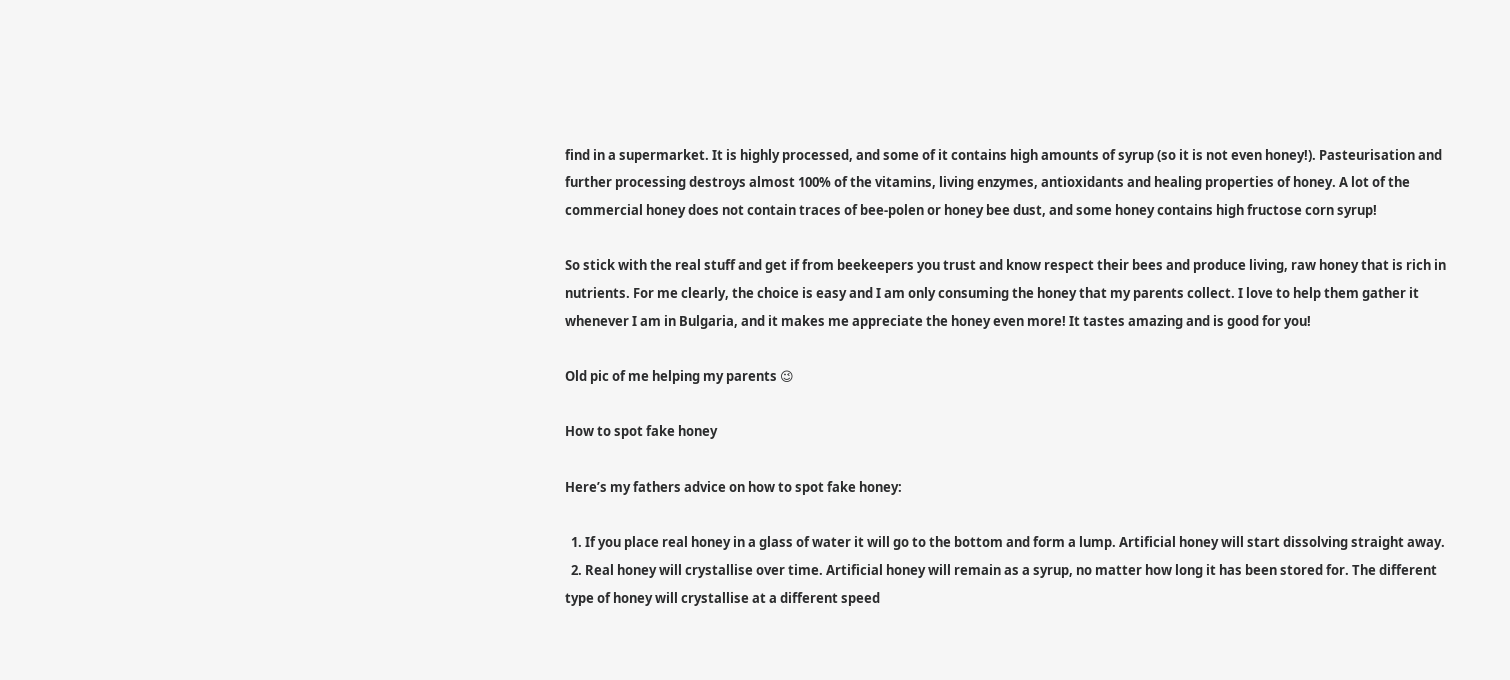find in a supermarket. It is highly processed, and some of it contains high amounts of syrup (so it is not even honey!). Pasteurisation and further processing destroys almost 100% of the vitamins, living enzymes, antioxidants and healing properties of honey. A lot of the commercial honey does not contain traces of bee-polen or honey bee dust, and some honey contains high fructose corn syrup!

So stick with the real stuff and get if from beekeepers you trust and know respect their bees and produce living, raw honey that is rich in nutrients. For me clearly, the choice is easy and I am only consuming the honey that my parents collect. I love to help them gather it whenever I am in Bulgaria, and it makes me appreciate the honey even more! It tastes amazing and is good for you!

Old pic of me helping my parents 😉

How to spot fake honey

Here’s my fathers advice on how to spot fake honey:

  1. If you place real honey in a glass of water it will go to the bottom and form a lump. Artificial honey will start dissolving straight away.
  2. Real honey will crystallise over time. Artificial honey will remain as a syrup, no matter how long it has been stored for. The different type of honey will crystallise at a different speed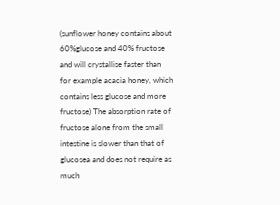(sunflower honey contains about 60%glucose and 40% fructose and will crystallise faster than for example acacia honey, which contains less glucose and more fructose) The absorption rate of fructose alone from the small intestine is slower than that of glucosea and does not require as much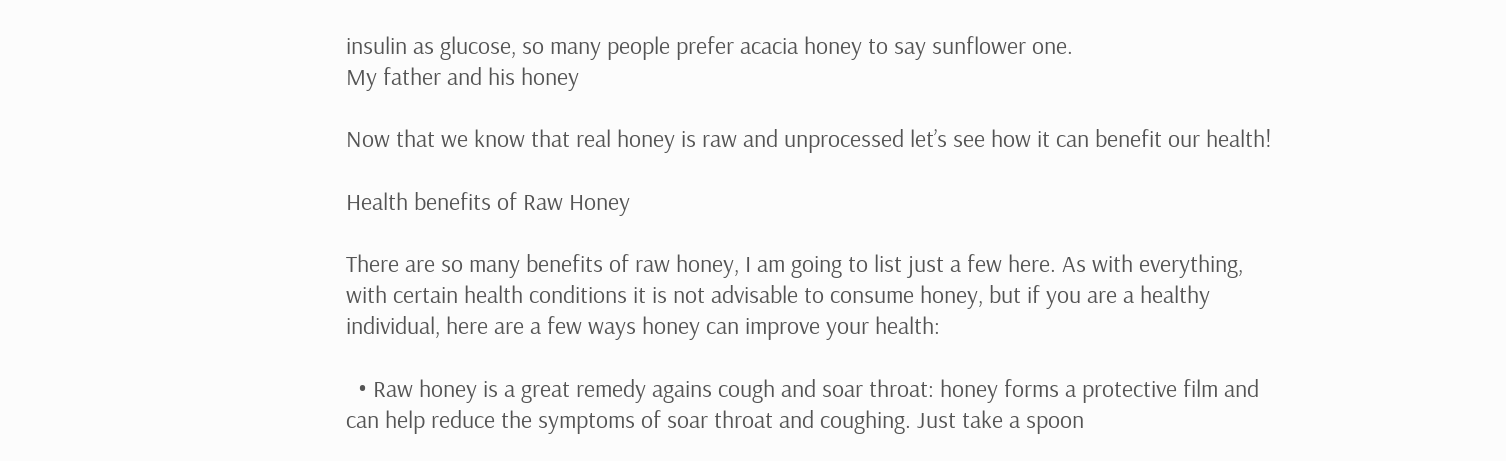insulin as glucose, so many people prefer acacia honey to say sunflower one.
My father and his honey

Now that we know that real honey is raw and unprocessed let’s see how it can benefit our health!

Health benefits of Raw Honey

There are so many benefits of raw honey, I am going to list just a few here. As with everything, with certain health conditions it is not advisable to consume honey, but if you are a healthy individual, here are a few ways honey can improve your health:

  • Raw honey is a great remedy agains cough and soar throat: honey forms a protective film and can help reduce the symptoms of soar throat and coughing. Just take a spoon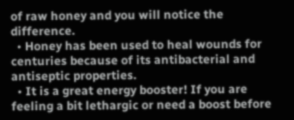of raw honey and you will notice the difference.
  • Honey has been used to heal wounds for centuries because of its antibacterial and antiseptic properties.
  • It is a great energy booster! If you are feeling a bit lethargic or need a boost before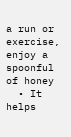a run or exercise, enjoy a spoonful of honey
  • It helps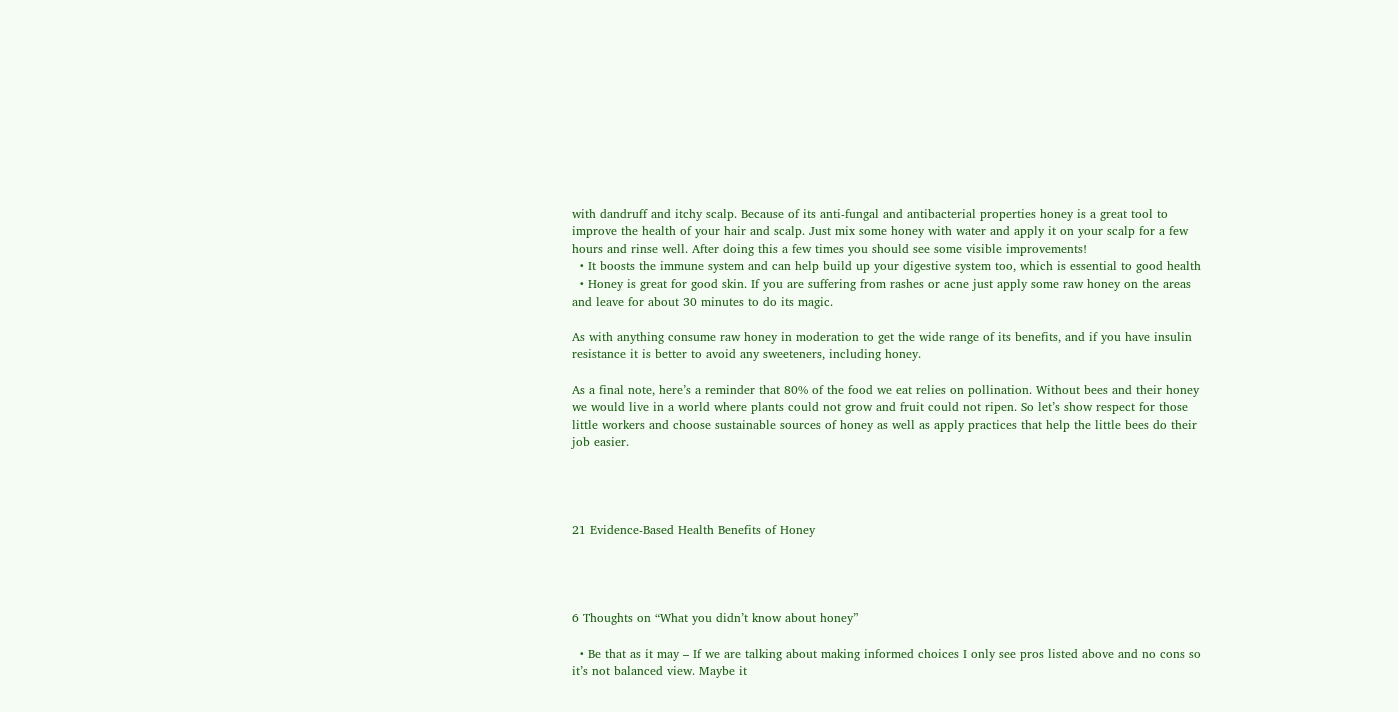with dandruff and itchy scalp. Because of its anti-fungal and antibacterial properties honey is a great tool to improve the health of your hair and scalp. Just mix some honey with water and apply it on your scalp for a few hours and rinse well. After doing this a few times you should see some visible improvements!
  • It boosts the immune system and can help build up your digestive system too, which is essential to good health
  • Honey is great for good skin. If you are suffering from rashes or acne just apply some raw honey on the areas and leave for about 30 minutes to do its magic.

As with anything consume raw honey in moderation to get the wide range of its benefits, and if you have insulin resistance it is better to avoid any sweeteners, including honey.

As a final note, here’s a reminder that 80% of the food we eat relies on pollination. Without bees and their honey we would live in a world where plants could not grow and fruit could not ripen. So let’s show respect for those little workers and choose sustainable sources of honey as well as apply practices that help the little bees do their job easier.




21 Evidence-Based Health Benefits of Honey




6 Thoughts on “What you didn’t know about honey”

  • Be that as it may – If we are talking about making informed choices I only see pros listed above and no cons so it’s not balanced view. Maybe it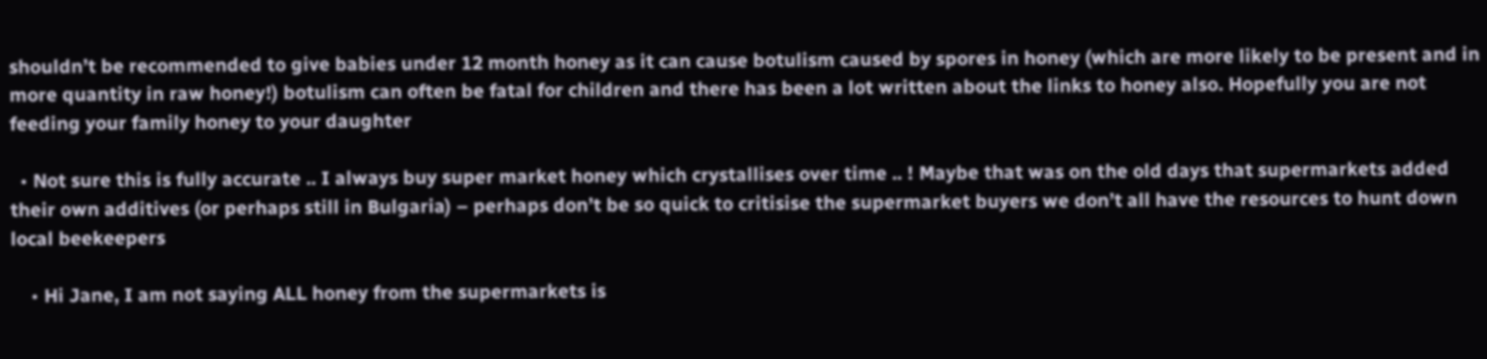shouldn’t be recommended to give babies under 12 month honey as it can cause botulism caused by spores in honey (which are more likely to be present and in more quantity in raw honey!) botulism can often be fatal for children and there has been a lot written about the links to honey also. Hopefully you are not feeding your family honey to your daughter

  • Not sure this is fully accurate .. I always buy super market honey which crystallises over time .. ! Maybe that was on the old days that supermarkets added their own additives (or perhaps still in Bulgaria) – perhaps don’t be so quick to critisise the supermarket buyers we don’t all have the resources to hunt down local beekeepers

    • Hi Jane, I am not saying ALL honey from the supermarkets is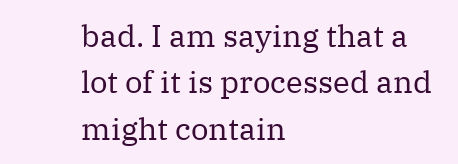bad. I am saying that a lot of it is processed and might contain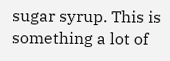sugar syrup. This is something a lot of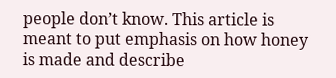people don’t know. This article is meant to put emphasis on how honey is made and describe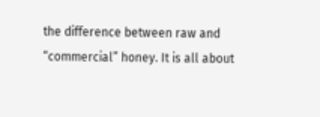the difference between raw and “commercial” honey. It is all about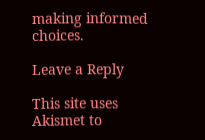making informed choices.

Leave a Reply

This site uses Akismet to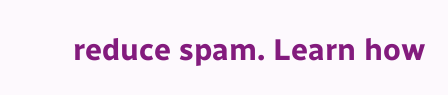reduce spam. Learn how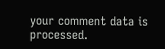your comment data is processed.